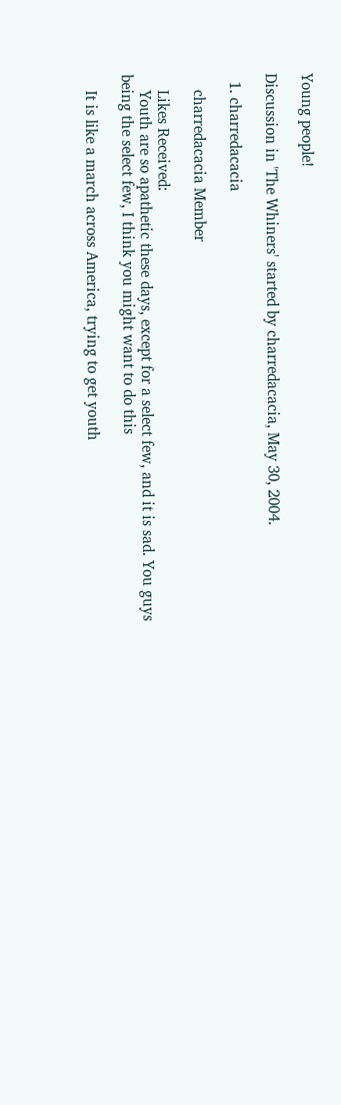Young people!

Discussion in 'The Whiners' started by charredacacia, May 30, 2004.

  1. charredacacia

    charredacacia Member

    Likes Received:
    Youth are so apathetic these days, except for a select few, and it is sad. You guys being the select few, I think you might want to do this

    It is like a march across America, trying to get youth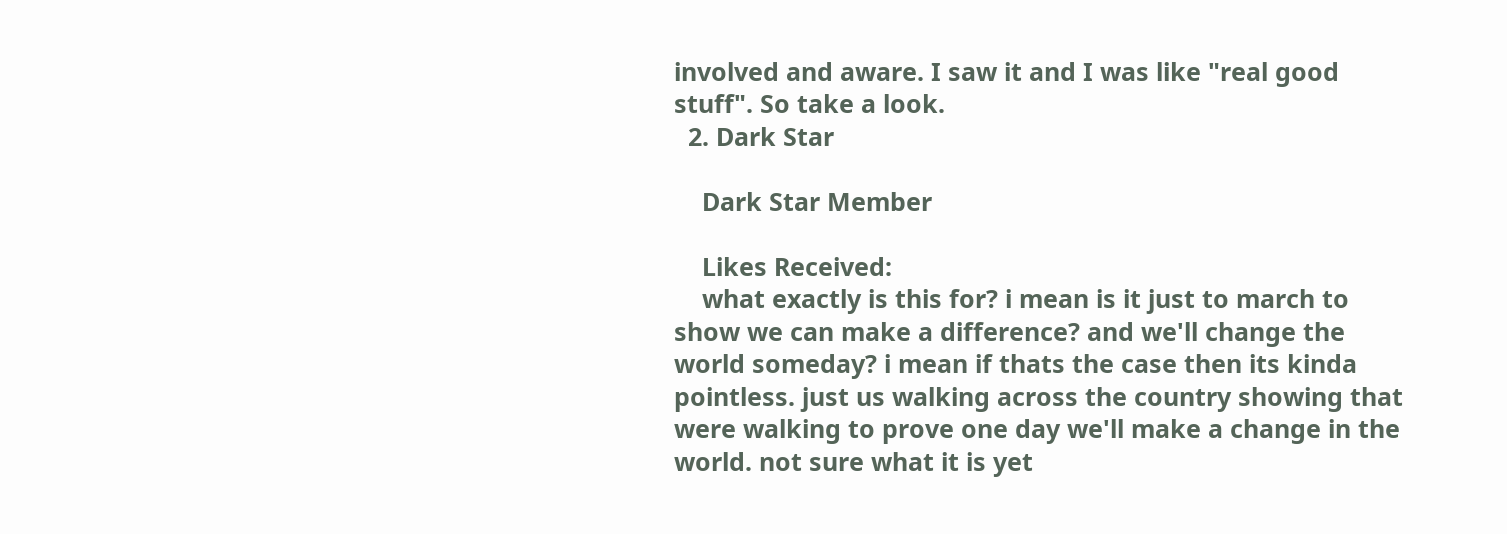involved and aware. I saw it and I was like "real good stuff". So take a look.
  2. Dark Star

    Dark Star Member

    Likes Received:
    what exactly is this for? i mean is it just to march to show we can make a difference? and we'll change the world someday? i mean if thats the case then its kinda pointless. just us walking across the country showing that were walking to prove one day we'll make a change in the world. not sure what it is yet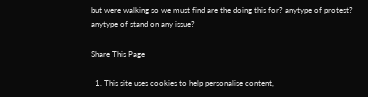but were walking so we must find are the doing this for? anytype of protest? anytype of stand on any issue?

Share This Page

  1. This site uses cookies to help personalise content,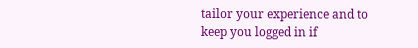tailor your experience and to keep you logged in if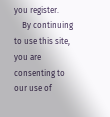you register.
    By continuing to use this site, you are consenting to our use of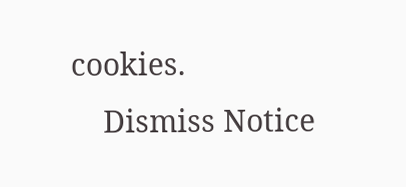cookies.
    Dismiss Notice